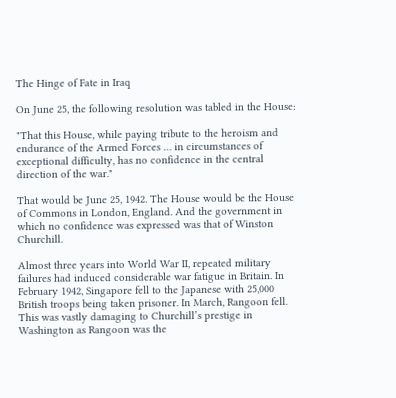The Hinge of Fate in Iraq

On June 25, the following resolution was tabled in the House:

"That this House, while paying tribute to the heroism and endurance of the Armed Forces … in circumstances of exceptional difficulty, has no confidence in the central direction of the war."

That would be June 25, 1942. The House would be the House of Commons in London, England. And the government in which no confidence was expressed was that of Winston Churchill.

Almost three years into World War II, repeated military failures had induced considerable war fatigue in Britain. In February 1942, Singapore fell to the Japanese with 25,000 British troops being taken prisoner. In March, Rangoon fell. This was vastly damaging to Churchill’s prestige in Washington as Rangoon was the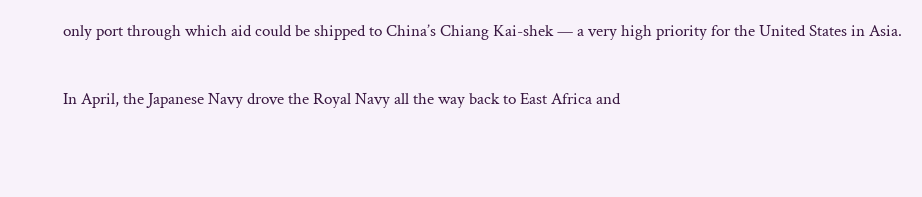only port through which aid could be shipped to China’s Chiang Kai-shek — a very high priority for the United States in Asia.

In April, the Japanese Navy drove the Royal Navy all the way back to East Africa and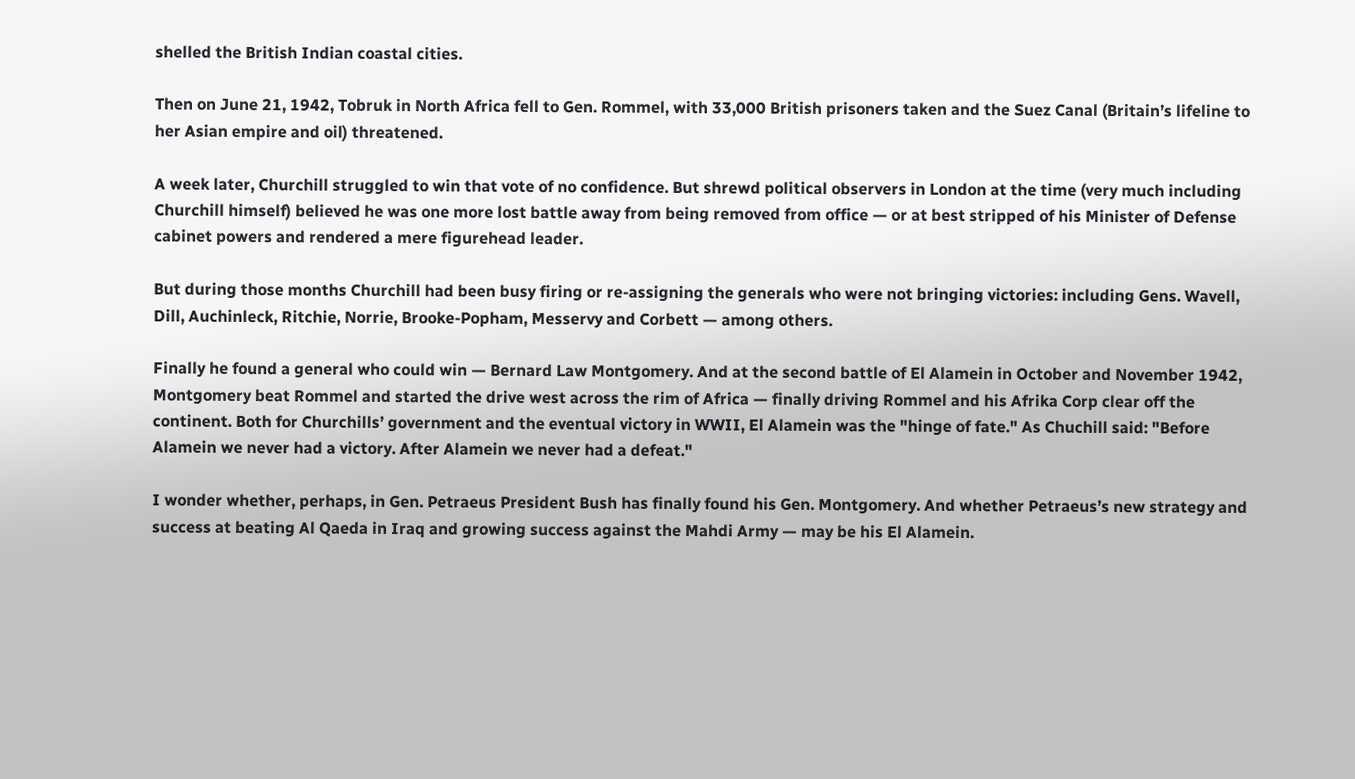shelled the British Indian coastal cities.

Then on June 21, 1942, Tobruk in North Africa fell to Gen. Rommel, with 33,000 British prisoners taken and the Suez Canal (Britain’s lifeline to her Asian empire and oil) threatened.

A week later, Churchill struggled to win that vote of no confidence. But shrewd political observers in London at the time (very much including Churchill himself) believed he was one more lost battle away from being removed from office — or at best stripped of his Minister of Defense cabinet powers and rendered a mere figurehead leader.

But during those months Churchill had been busy firing or re-assigning the generals who were not bringing victories: including Gens. Wavell, Dill, Auchinleck, Ritchie, Norrie, Brooke-Popham, Messervy and Corbett — among others.

Finally he found a general who could win — Bernard Law Montgomery. And at the second battle of El Alamein in October and November 1942, Montgomery beat Rommel and started the drive west across the rim of Africa — finally driving Rommel and his Afrika Corp clear off the continent. Both for Churchills’ government and the eventual victory in WWII, El Alamein was the "hinge of fate." As Chuchill said: "Before Alamein we never had a victory. After Alamein we never had a defeat."

I wonder whether, perhaps, in Gen. Petraeus President Bush has finally found his Gen. Montgomery. And whether Petraeus’s new strategy and success at beating Al Qaeda in Iraq and growing success against the Mahdi Army — may be his El Alamein.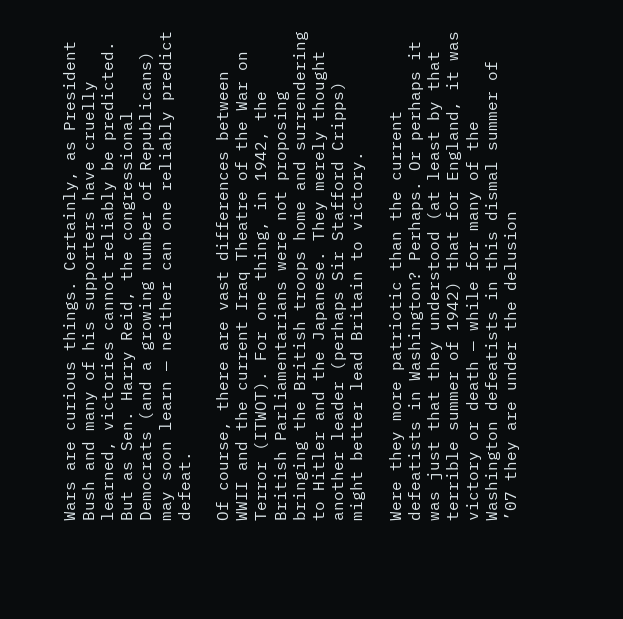Wars are curious things. Certainly, as President Bush and many of his supporters have cruelly learned, victories cannot reliably be predicted. But as Sen. Harry Reid, the congressional Democrats (and a growing number of Republicans) may soon learn — neither can one reliably predict defeat.

Of course, there are vast differences between WWII and the current Iraq Theatre of the War on Terror (ITWOT). For one thing, in 1942, the British Parliamentarians were not proposing bringing the British troops home and surrendering to Hitler and the Japanese. They merely thought another leader (perhaps Sir Stafford Cripps) might better lead Britain to victory.

Were they more patriotic than the current defeatists in Washington? Perhaps. Or perhaps it was just that they understood (at least by that terrible summer of 1942) that for England, it was victory or death — while for many of the Washington defeatists in this dismal summer of ’07 they are under the delusion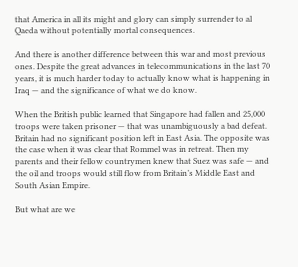that America in all its might and glory can simply surrender to al Qaeda without potentially mortal consequences.

And there is another difference between this war and most previous ones. Despite the great advances in telecommunications in the last 70 years, it is much harder today to actually know what is happening in Iraq — and the significance of what we do know.

When the British public learned that Singapore had fallen and 25,000 troops were taken prisoner — that was unambiguously a bad defeat. Britain had no significant position left in East Asia. The opposite was the case when it was clear that Rommel was in retreat. Then my parents and their fellow countrymen knew that Suez was safe — and the oil and troops would still flow from Britain’s Middle East and South Asian Empire.

But what are we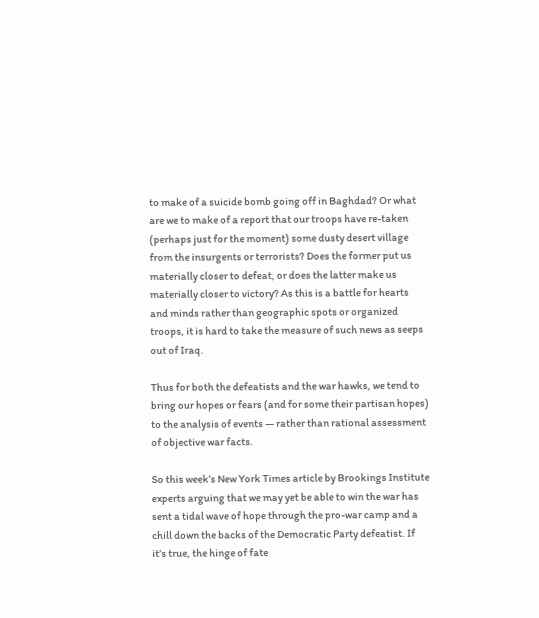to make of a suicide bomb going off in Baghdad? Or what are we to make of a report that our troops have re-taken (perhaps just for the moment) some dusty desert village from the insurgents or terrorists? Does the former put us materially closer to defeat, or does the latter make us materially closer to victory? As this is a battle for hearts and minds rather than geographic spots or organized troops, it is hard to take the measure of such news as seeps out of Iraq.

Thus for both the defeatists and the war hawks, we tend to bring our hopes or fears (and for some their partisan hopes) to the analysis of events — rather than rational assessment of objective war facts.

So this week’s New York Times article by Brookings Institute experts arguing that we may yet be able to win the war has sent a tidal wave of hope through the pro-war camp and a chill down the backs of the Democratic Party defeatist. If it’s true, the hinge of fate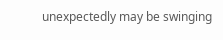unexpectedly may be swinging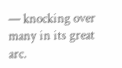— knocking over many in its great arc.